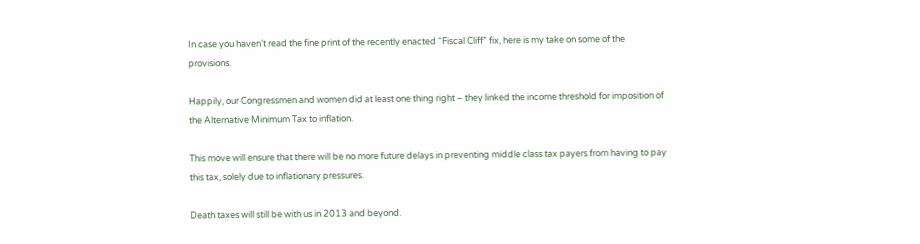In case you haven’t read the fine print of the recently enacted “Fiscal Cliff” fix, here is my take on some of the provisions.

Happily, our Congressmen and women did at least one thing right – they linked the income threshold for imposition of the Alternative Minimum Tax to inflation.

This move will ensure that there will be no more future delays in preventing middle class tax payers from having to pay this tax, solely due to inflationary pressures.

Death taxes will still be with us in 2013 and beyond.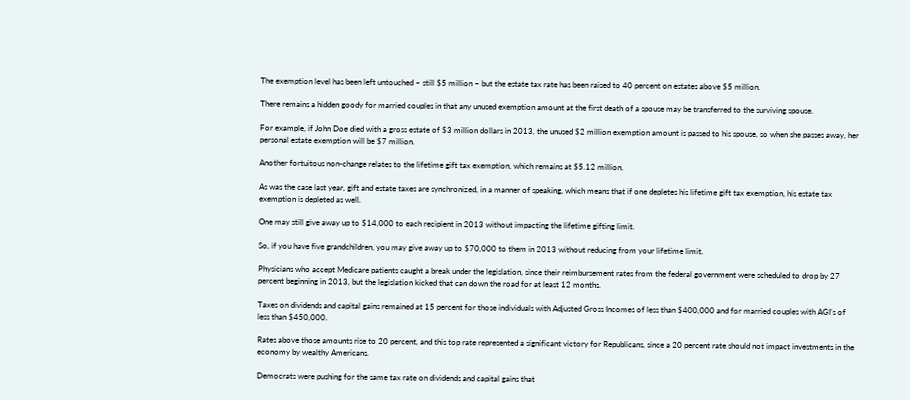The exemption level has been left untouched – still $5 million – but the estate tax rate has been raised to 40 percent on estates above $5 million.

There remains a hidden goody for married couples in that any unused exemption amount at the first death of a spouse may be transferred to the surviving spouse.

For example, if John Doe died with a gross estate of $3 million dollars in 2013, the unused $2 million exemption amount is passed to his spouse, so when she passes away, her personal estate exemption will be $7 million.

Another fortuitous non-change relates to the lifetime gift tax exemption, which remains at $5.12 million.

As was the case last year, gift and estate taxes are synchronized, in a manner of speaking, which means that if one depletes his lifetime gift tax exemption, his estate tax exemption is depleted as well.

One may still give away up to $14,000 to each recipient in 2013 without impacting the lifetime gifting limit.

So, if you have five grandchildren, you may give away up to $70,000 to them in 2013 without reducing from your lifetime limit.

Physicians who accept Medicare patients caught a break under the legislation, since their reimbursement rates from the federal government were scheduled to drop by 27 percent beginning in 2013, but the legislation kicked that can down the road for at least 12 months.

Taxes on dividends and capital gains remained at 15 percent for those individuals with Adjusted Gross Incomes of less than $400,000 and for married couples with AGI’s of less than $450,000.

Rates above those amounts rise to 20 percent, and this top rate represented a significant victory for Republicans, since a 20 percent rate should not impact investments in the economy by wealthy Americans.

Democrats were pushing for the same tax rate on dividends and capital gains that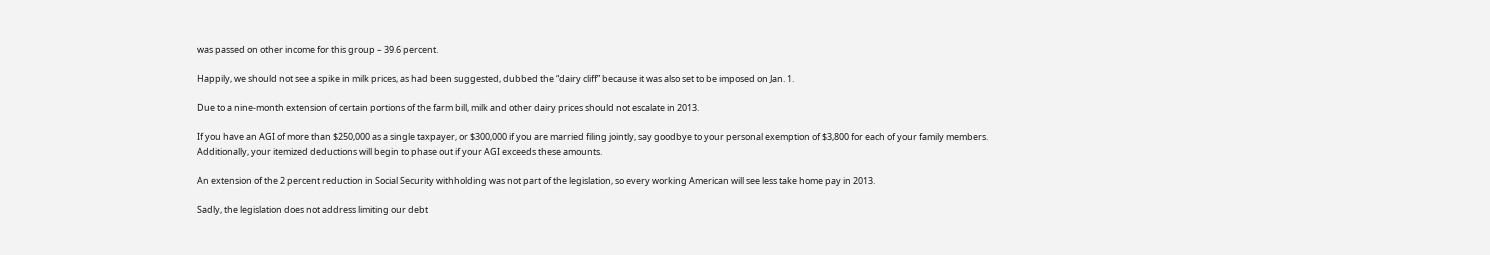was passed on other income for this group – 39.6 percent.

Happily, we should not see a spike in milk prices, as had been suggested, dubbed the “dairy cliff” because it was also set to be imposed on Jan. 1.

Due to a nine-month extension of certain portions of the farm bill, milk and other dairy prices should not escalate in 2013.

If you have an AGI of more than $250,000 as a single taxpayer, or $300,000 if you are married filing jointly, say goodbye to your personal exemption of $3,800 for each of your family members. Additionally, your itemized deductions will begin to phase out if your AGI exceeds these amounts.

An extension of the 2 percent reduction in Social Security withholding was not part of the legislation, so every working American will see less take home pay in 2013.

Sadly, the legislation does not address limiting our debt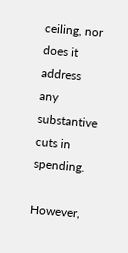ceiling, nor does it address any substantive cuts in spending.

However,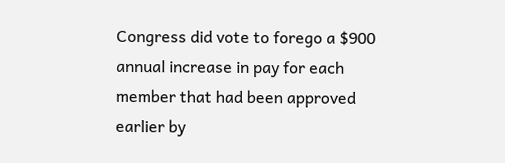Congress did vote to forego a $900 annual increase in pay for each member that had been approved earlier by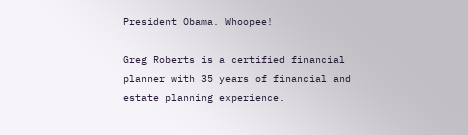President Obama. Whoopee!

Greg Roberts is a certified financial planner with 35 years of financial and estate planning experience.